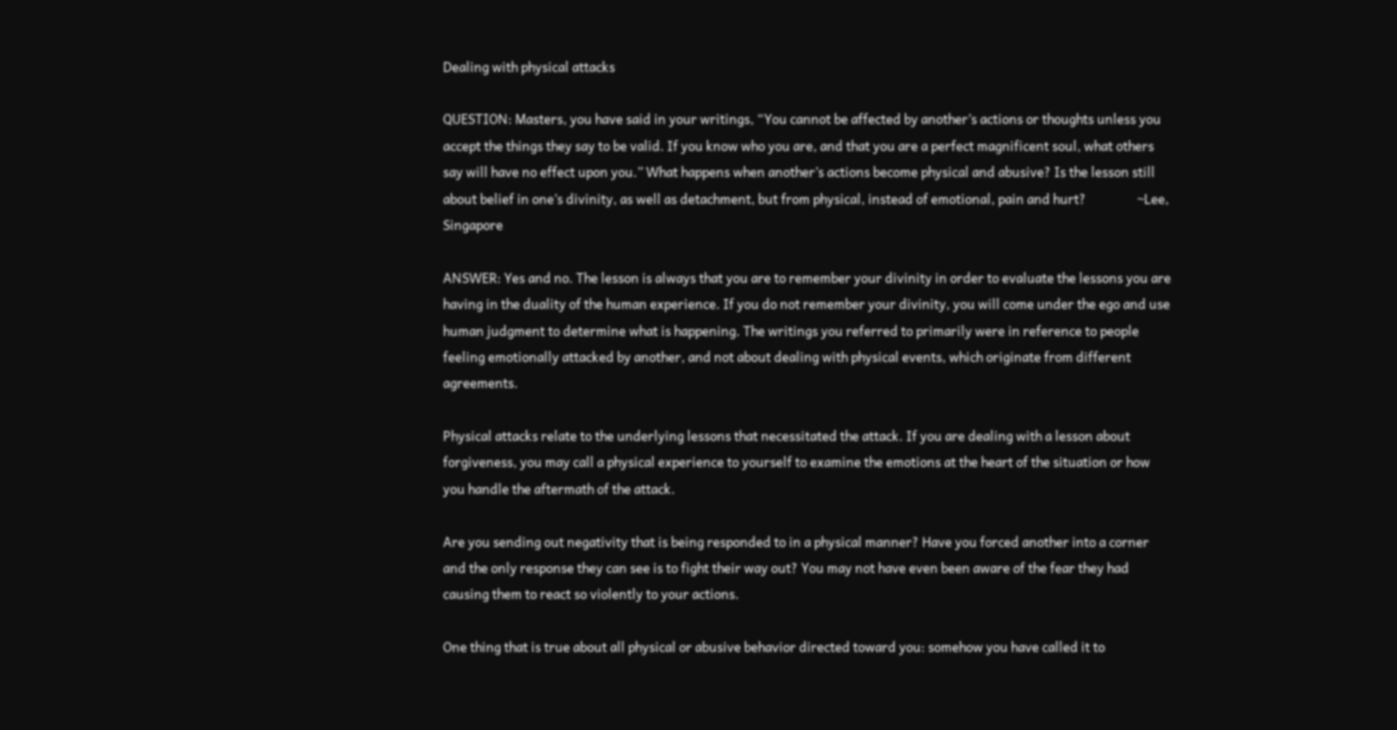Dealing with physical attacks

QUESTION: Masters, you have said in your writings, “You cannot be affected by another’s actions or thoughts unless you accept the things they say to be valid. If you know who you are, and that you are a perfect magnificent soul, what others say will have no effect upon you.” What happens when another’s actions become physical and abusive? Is the lesson still about belief in one’s divinity, as well as detachment, but from physical, instead of emotional, pain and hurt?                 ~Lee, Singapore

ANSWER: Yes and no. The lesson is always that you are to remember your divinity in order to evaluate the lessons you are having in the duality of the human experience. If you do not remember your divinity, you will come under the ego and use human judgment to determine what is happening. The writings you referred to primarily were in reference to people feeling emotionally attacked by another, and not about dealing with physical events, which originate from different agreements.

Physical attacks relate to the underlying lessons that necessitated the attack. If you are dealing with a lesson about forgiveness, you may call a physical experience to yourself to examine the emotions at the heart of the situation or how you handle the aftermath of the attack.

Are you sending out negativity that is being responded to in a physical manner? Have you forced another into a corner and the only response they can see is to fight their way out? You may not have even been aware of the fear they had causing them to react so violently to your actions.

One thing that is true about all physical or abusive behavior directed toward you: somehow you have called it to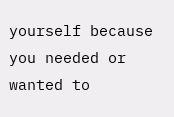yourself because you needed or wanted to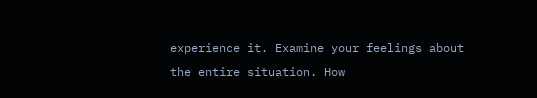experience it. Examine your feelings about the entire situation. How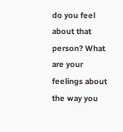do you feel about that person? What are your feelings about the way you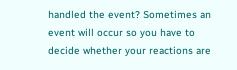handled the event? Sometimes an event will occur so you have to decide whether your reactions are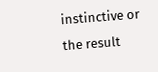instinctive or the result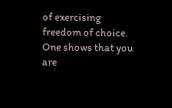of exercising freedom of choice. One shows that you are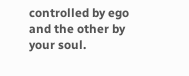controlled by ego and the other by your soul.